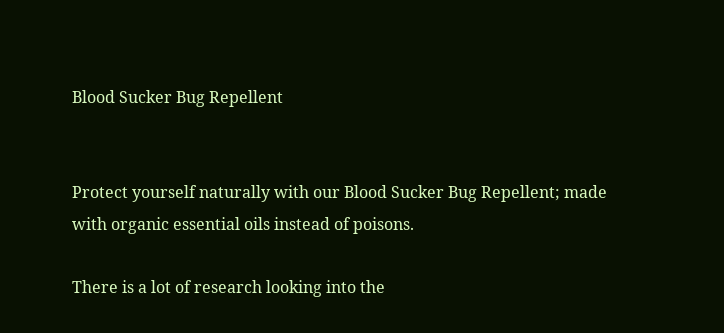Blood Sucker Bug Repellent


Protect yourself naturally with our Blood Sucker Bug Repellent; made with organic essential oils instead of poisons.

There is a lot of research looking into the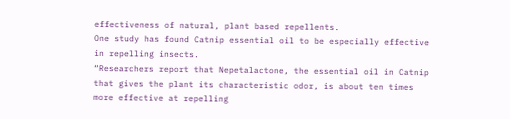effectiveness of natural, plant based repellents.
One study has found Catnip essential oil to be especially effective in repelling insects.
“Researchers report that Nepetalactone, the essential oil in Catnip that gives the plant its characteristic odor, is about ten times more effective at repelling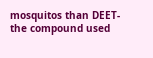mosquitos than DEET- the compound used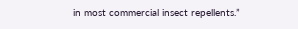in most commercial insect repellents.”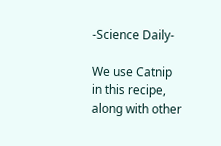-Science Daily-

We use Catnip in this recipe, along with other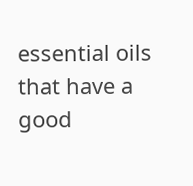essential oils that have a good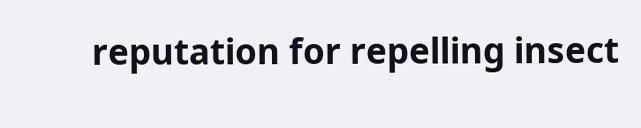reputation for repelling insect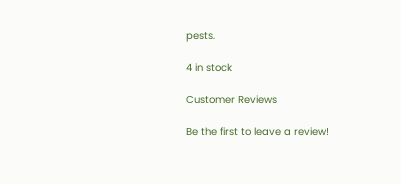pests.

4 in stock

Customer Reviews

Be the first to leave a review!